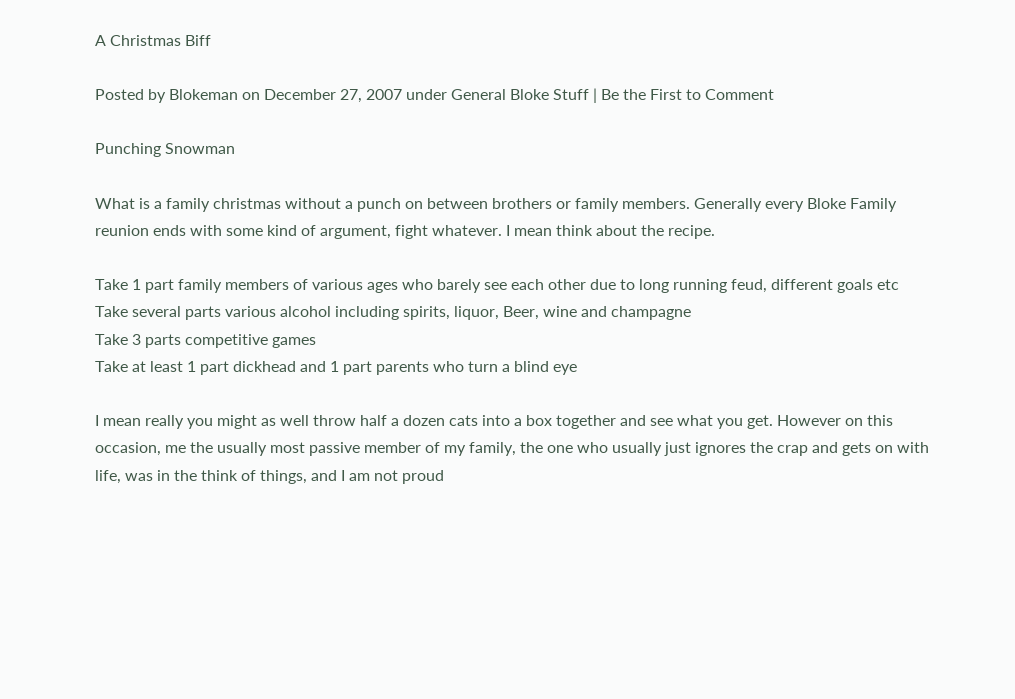A Christmas Biff

Posted by Blokeman on December 27, 2007 under General Bloke Stuff | Be the First to Comment

Punching Snowman

What is a family christmas without a punch on between brothers or family members. Generally every Bloke Family reunion ends with some kind of argument, fight whatever. I mean think about the recipe.

Take 1 part family members of various ages who barely see each other due to long running feud, different goals etc
Take several parts various alcohol including spirits, liquor, Beer, wine and champagne
Take 3 parts competitive games
Take at least 1 part dickhead and 1 part parents who turn a blind eye

I mean really you might as well throw half a dozen cats into a box together and see what you get. However on this occasion, me the usually most passive member of my family, the one who usually just ignores the crap and gets on with life, was in the think of things, and I am not proud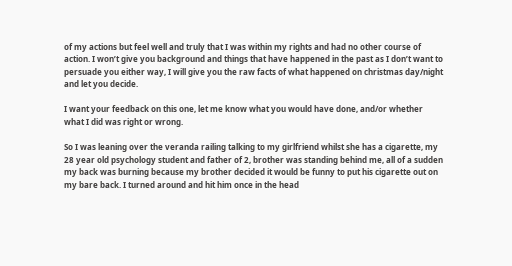of my actions but feel well and truly that I was within my rights and had no other course of action. I won’t give you background and things that have happened in the past as I don’t want to persuade you either way, I will give you the raw facts of what happened on christmas day/night and let you decide.

I want your feedback on this one, let me know what you would have done, and/or whether what I did was right or wrong.

So I was leaning over the veranda railing talking to my girlfriend whilst she has a cigarette, my 28 year old psychology student and father of 2, brother was standing behind me, all of a sudden my back was burning because my brother decided it would be funny to put his cigarette out on my bare back. I turned around and hit him once in the head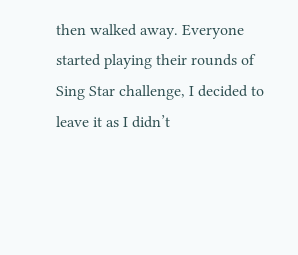then walked away. Everyone started playing their rounds of Sing Star challenge, I decided to leave it as I didn’t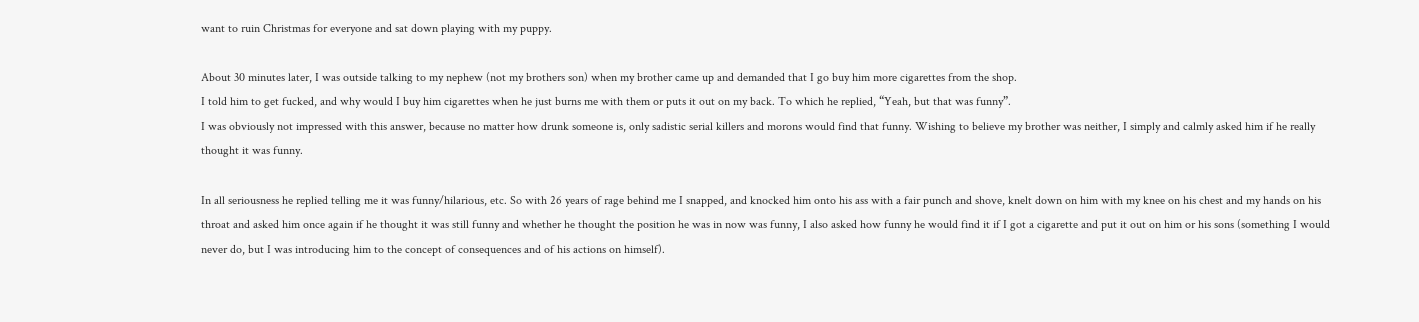want to ruin Christmas for everyone and sat down playing with my puppy.

About 30 minutes later, I was outside talking to my nephew (not my brothers son) when my brother came up and demanded that I go buy him more cigarettes from the shop.
I told him to get fucked, and why would I buy him cigarettes when he just burns me with them or puts it out on my back. To which he replied, “Yeah, but that was funny”.
I was obviously not impressed with this answer, because no matter how drunk someone is, only sadistic serial killers and morons would find that funny. Wishing to believe my brother was neither, I simply and calmly asked him if he really thought it was funny.

In all seriousness he replied telling me it was funny/hilarious, etc. So with 26 years of rage behind me I snapped, and knocked him onto his ass with a fair punch and shove, knelt down on him with my knee on his chest and my hands on his throat and asked him once again if he thought it was still funny and whether he thought the position he was in now was funny, I also asked how funny he would find it if I got a cigarette and put it out on him or his sons (something I would never do, but I was introducing him to the concept of consequences and of his actions on himself).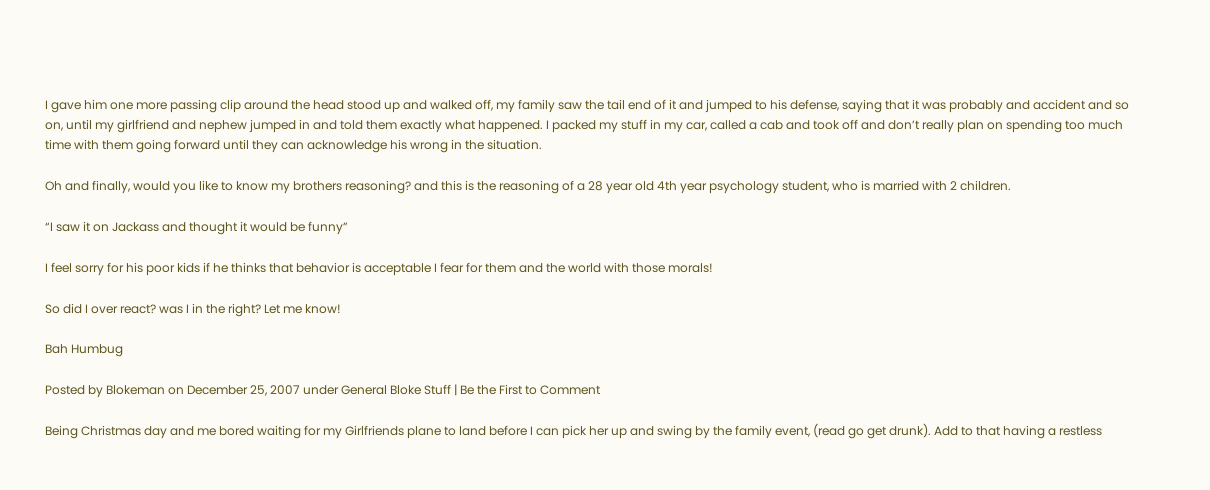I gave him one more passing clip around the head stood up and walked off, my family saw the tail end of it and jumped to his defense, saying that it was probably and accident and so on, until my girlfriend and nephew jumped in and told them exactly what happened. I packed my stuff in my car, called a cab and took off and don’t really plan on spending too much time with them going forward until they can acknowledge his wrong in the situation.

Oh and finally, would you like to know my brothers reasoning? and this is the reasoning of a 28 year old 4th year psychology student, who is married with 2 children.

“I saw it on Jackass and thought it would be funny”

I feel sorry for his poor kids if he thinks that behavior is acceptable I fear for them and the world with those morals!

So did I over react? was I in the right? Let me know!

Bah Humbug

Posted by Blokeman on December 25, 2007 under General Bloke Stuff | Be the First to Comment

Being Christmas day and me bored waiting for my Girlfriends plane to land before I can pick her up and swing by the family event, (read go get drunk). Add to that having a restless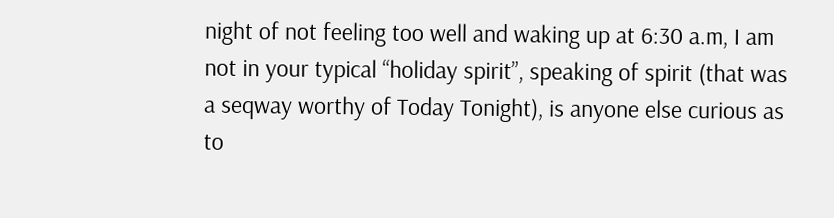night of not feeling too well and waking up at 6:30 a.m, I am not in your typical “holiday spirit”, speaking of spirit (that was a seqway worthy of Today Tonight), is anyone else curious as to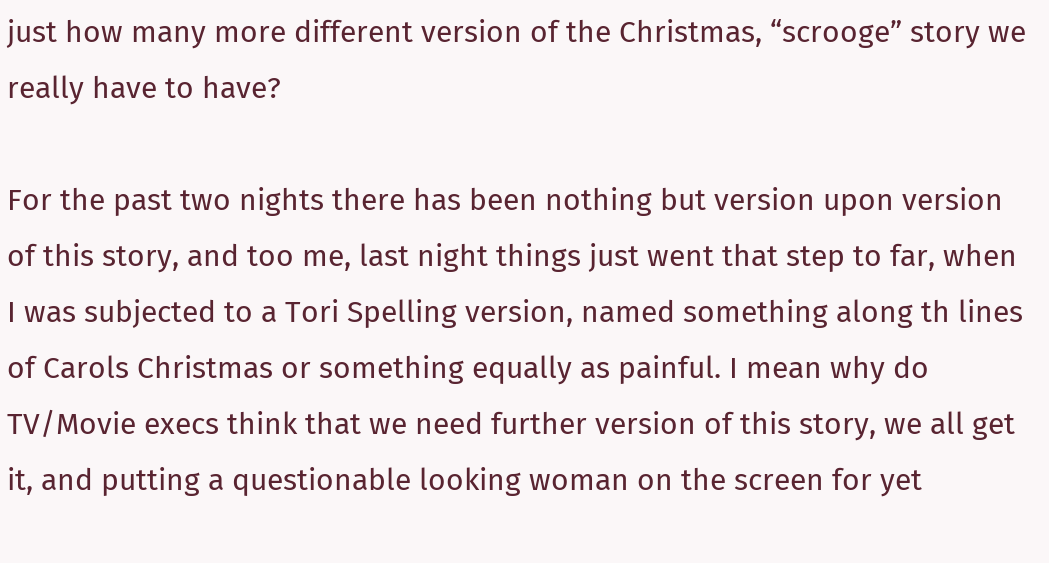just how many more different version of the Christmas, “scrooge” story we really have to have?

For the past two nights there has been nothing but version upon version of this story, and too me, last night things just went that step to far, when I was subjected to a Tori Spelling version, named something along th lines of Carols Christmas or something equally as painful. I mean why do TV/Movie execs think that we need further version of this story, we all get it, and putting a questionable looking woman on the screen for yet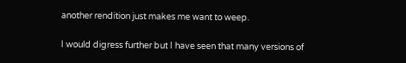another rendition just makes me want to weep.

I would digress further but I have seen that many versions of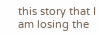this story that I am losing the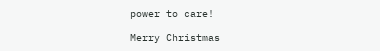power to care!

Merry Christmas